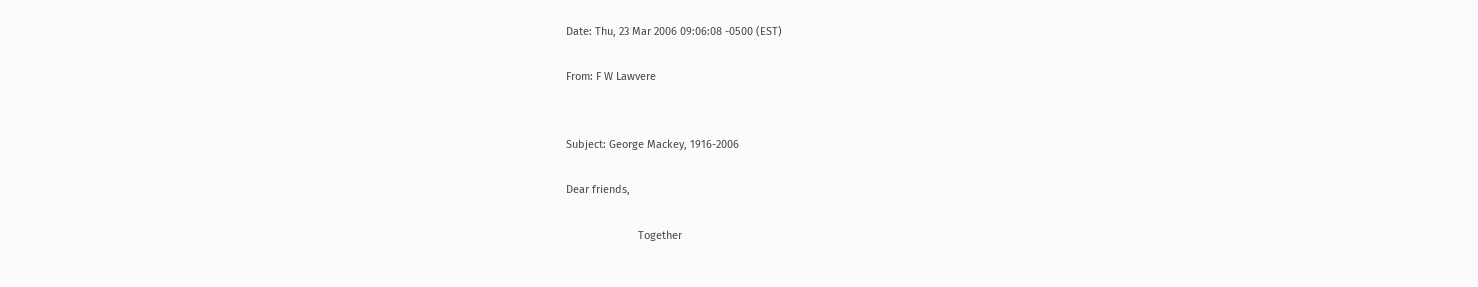Date: Thu, 23 Mar 2006 09:06:08 -0500 (EST)

From: F W Lawvere


Subject: George Mackey, 1916-2006

Dear friends,

                        Together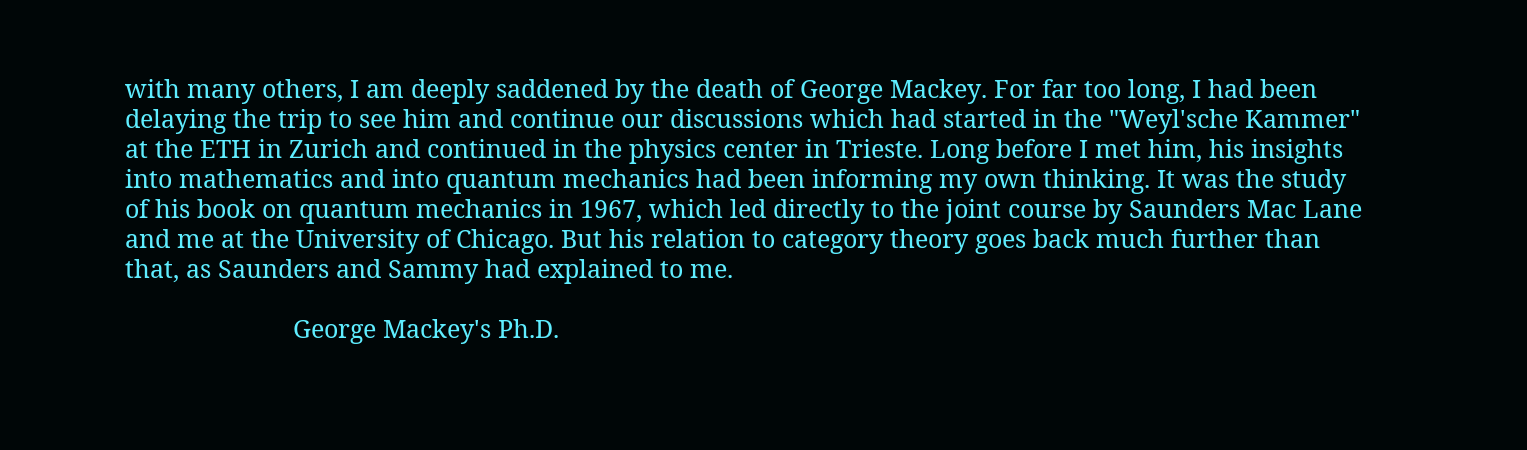with many others, I am deeply saddened by the death of George Mackey. For far too long, I had been delaying the trip to see him and continue our discussions which had started in the "Weyl'sche Kammer" at the ETH in Zurich and continued in the physics center in Trieste. Long before I met him, his insights into mathematics and into quantum mechanics had been informing my own thinking. It was the study of his book on quantum mechanics in 1967, which led directly to the joint course by Saunders Mac Lane and me at the University of Chicago. But his relation to category theory goes back much further than that, as Saunders and Sammy had explained to me.

                        George Mackey's Ph.D.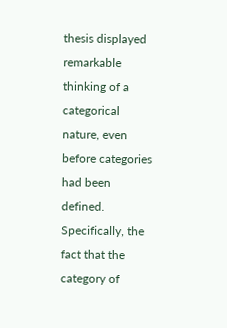thesis displayed remarkable thinking of a categorical nature, even before categories had been defined. Specifically, the fact that the category of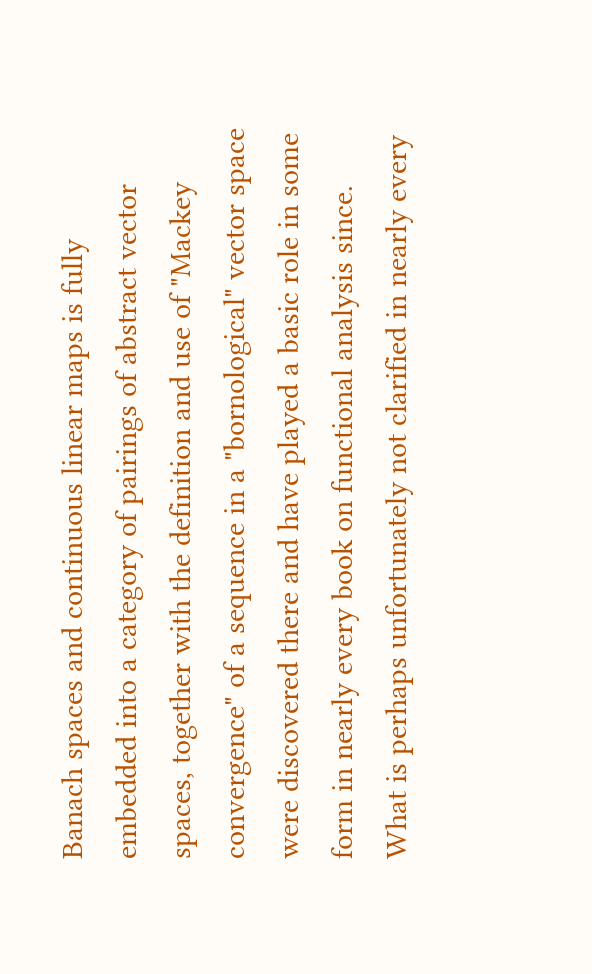Banach spaces and continuous linear maps is fully embedded into a category of pairings of abstract vector spaces, together with the definition and use of "Mackey convergence" of a sequence in a "bornological" vector space were discovered there and have played a basic role in some form in nearly every book on functional analysis since. What is perhaps unfortunately not clarified in nearly every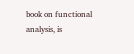book on functional analysis, is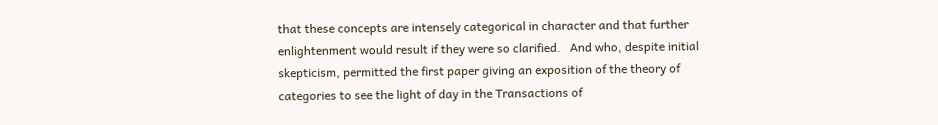that these concepts are intensely categorical in character and that further enlightenment would result if they were so clarified.   And who, despite initial skepticism, permitted the first paper giving an exposition of the theory of categories to see the light of day in the Transactions of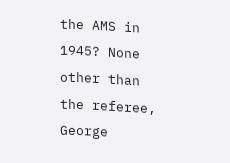the AMS in 1945? None other than the referee, George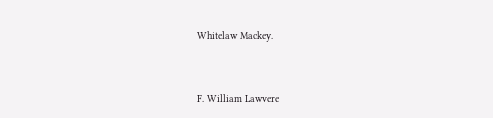Whitelaw Mackey.


F. William Lawvere